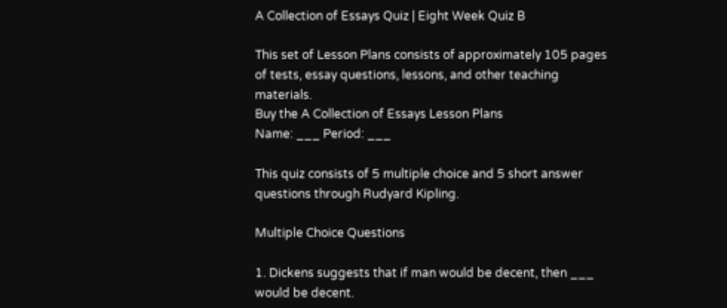A Collection of Essays Quiz | Eight Week Quiz B

This set of Lesson Plans consists of approximately 105 pages of tests, essay questions, lessons, and other teaching materials.
Buy the A Collection of Essays Lesson Plans
Name: ___ Period: ___

This quiz consists of 5 multiple choice and 5 short answer questions through Rudyard Kipling.

Multiple Choice Questions

1. Dickens suggests that if man would be decent, then ___ would be decent.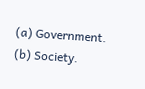(a) Government.
(b) Society.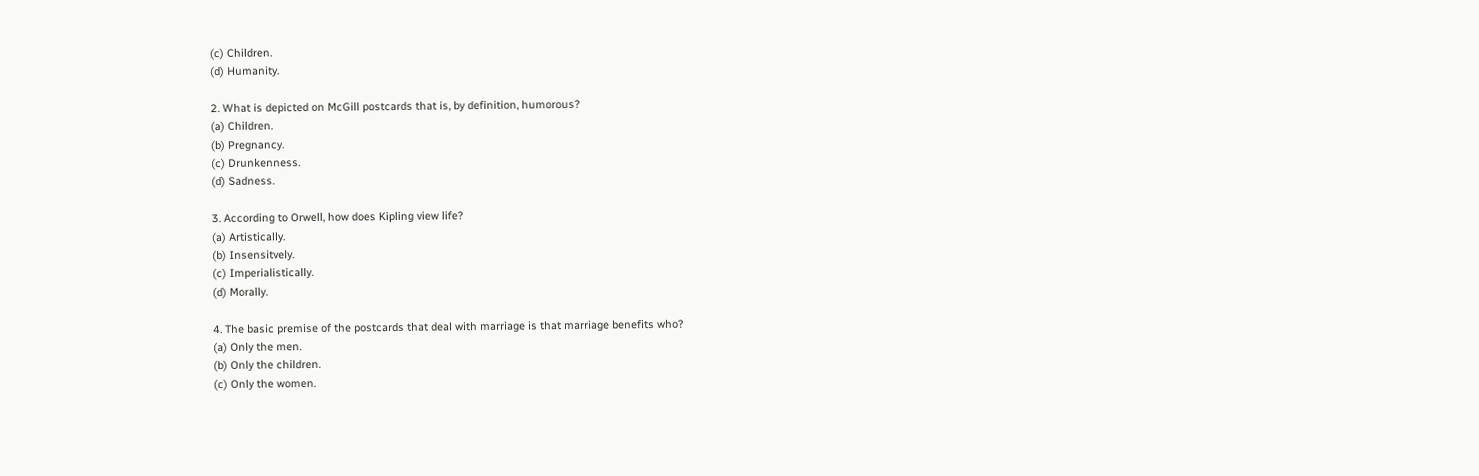(c) Children.
(d) Humanity.

2. What is depicted on McGill postcards that is, by definition, humorous?
(a) Children.
(b) Pregnancy.
(c) Drunkenness.
(d) Sadness.

3. According to Orwell, how does Kipling view life?
(a) Artistically.
(b) Insensitvely.
(c) Imperialistically.
(d) Morally.

4. The basic premise of the postcards that deal with marriage is that marriage benefits who?
(a) Only the men.
(b) Only the children.
(c) Only the women.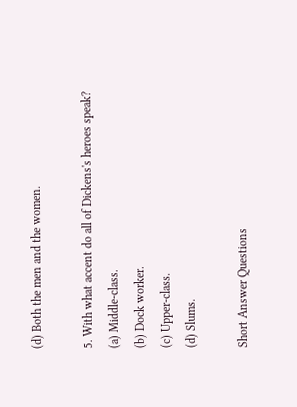(d) Both the men and the women.

5. With what accent do all of Dickens's heroes speak?
(a) Middle-class.
(b) Dock worker.
(c) Upper-class.
(d) Slums.

Short Answer Questions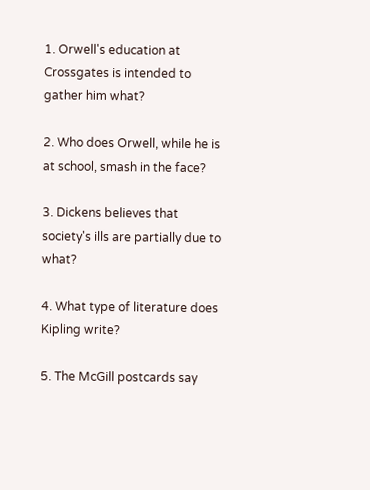1. Orwell's education at Crossgates is intended to gather him what?

2. Who does Orwell, while he is at school, smash in the face?

3. Dickens believes that society's ills are partially due to what?

4. What type of literature does Kipling write?

5. The McGill postcards say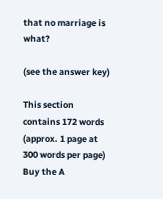that no marriage is what?

(see the answer key)

This section contains 172 words
(approx. 1 page at 300 words per page)
Buy the A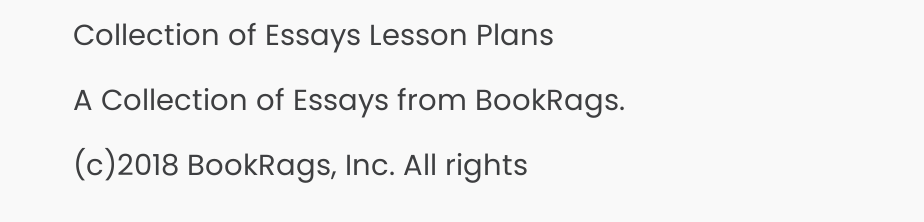Collection of Essays Lesson Plans
A Collection of Essays from BookRags. (c)2018 BookRags, Inc. All rights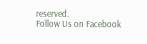reserved.
Follow Us on Facebook